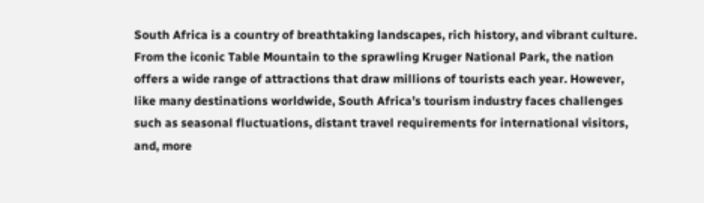South Africa is a country of breathtaking landscapes, rich history, and vibrant culture. From the iconic Table Mountain to the sprawling Kruger National Park, the nation offers a wide range of attractions that draw millions of tourists each year. However, like many destinations worldwide, South Africa’s tourism industry faces challenges such as seasonal fluctuations, distant travel requirements for international visitors, and, more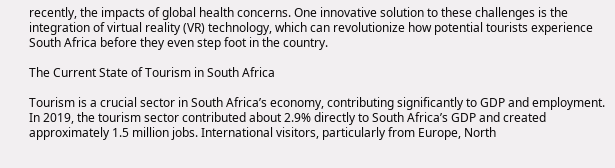recently, the impacts of global health concerns. One innovative solution to these challenges is the integration of virtual reality (VR) technology, which can revolutionize how potential tourists experience South Africa before they even step foot in the country.

The Current State of Tourism in South Africa

Tourism is a crucial sector in South Africa’s economy, contributing significantly to GDP and employment. In 2019, the tourism sector contributed about 2.9% directly to South Africa’s GDP and created approximately 1.5 million jobs. International visitors, particularly from Europe, North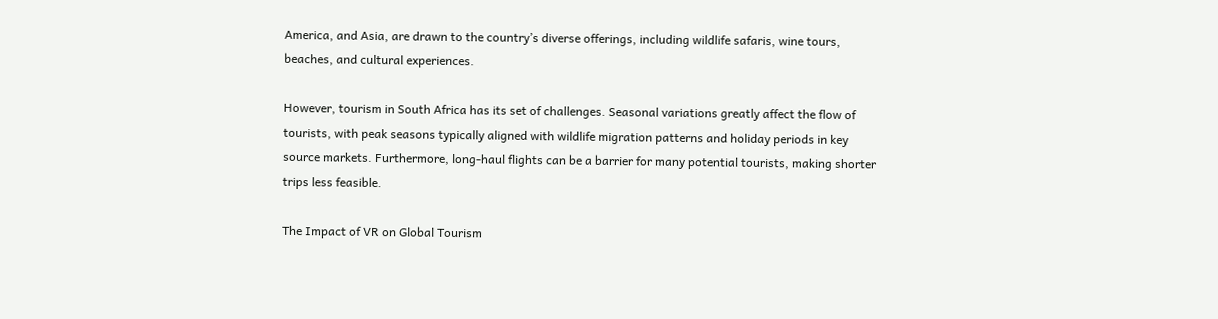America, and Asia, are drawn to the country’s diverse offerings, including wildlife safaris, wine tours, beaches, and cultural experiences.

However, tourism in South Africa has its set of challenges. Seasonal variations greatly affect the flow of tourists, with peak seasons typically aligned with wildlife migration patterns and holiday periods in key source markets. Furthermore, long-haul flights can be a barrier for many potential tourists, making shorter trips less feasible.

The Impact of VR on Global Tourism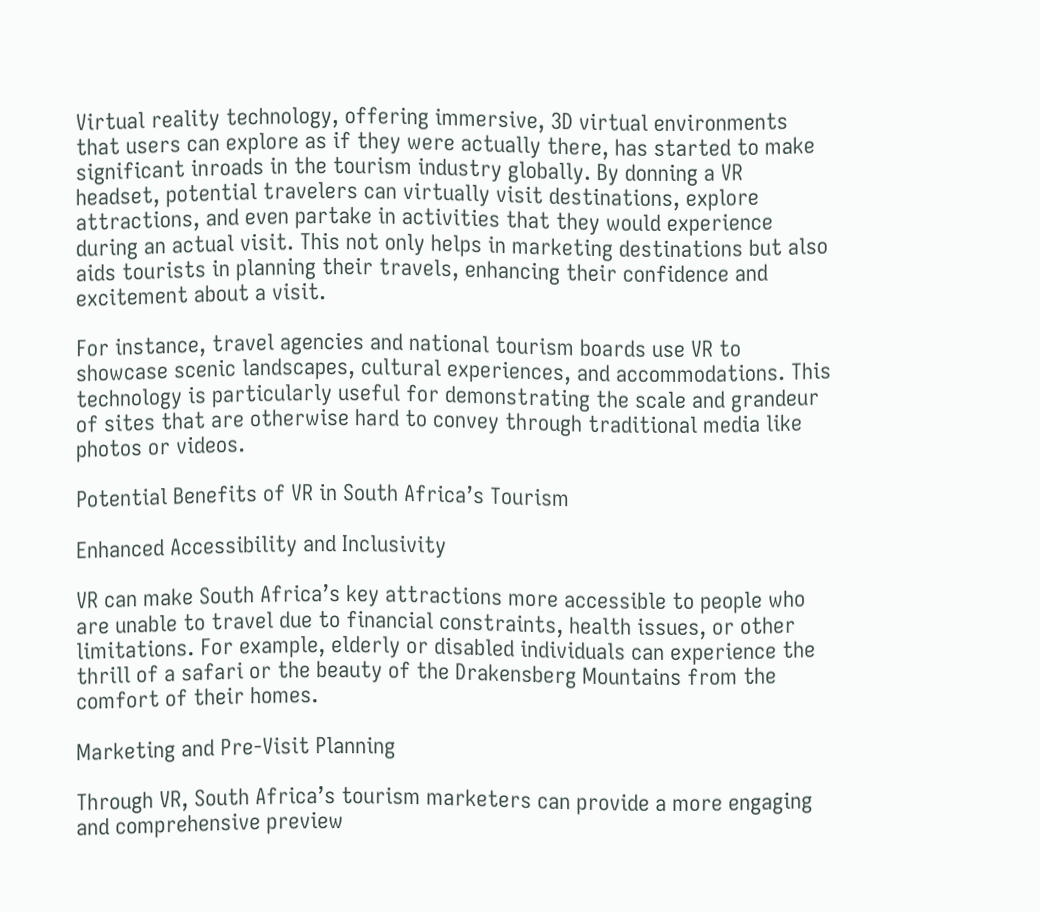Virtual reality technology, offering immersive, 3D virtual environments that users can explore as if they were actually there, has started to make significant inroads in the tourism industry globally. By donning a VR headset, potential travelers can virtually visit destinations, explore attractions, and even partake in activities that they would experience during an actual visit. This not only helps in marketing destinations but also aids tourists in planning their travels, enhancing their confidence and excitement about a visit.

For instance, travel agencies and national tourism boards use VR to showcase scenic landscapes, cultural experiences, and accommodations. This technology is particularly useful for demonstrating the scale and grandeur of sites that are otherwise hard to convey through traditional media like photos or videos.

Potential Benefits of VR in South Africa’s Tourism

Enhanced Accessibility and Inclusivity

VR can make South Africa’s key attractions more accessible to people who are unable to travel due to financial constraints, health issues, or other limitations. For example, elderly or disabled individuals can experience the thrill of a safari or the beauty of the Drakensberg Mountains from the comfort of their homes.

Marketing and Pre-Visit Planning

Through VR, South Africa’s tourism marketers can provide a more engaging and comprehensive preview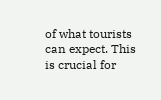of what tourists can expect. This is crucial for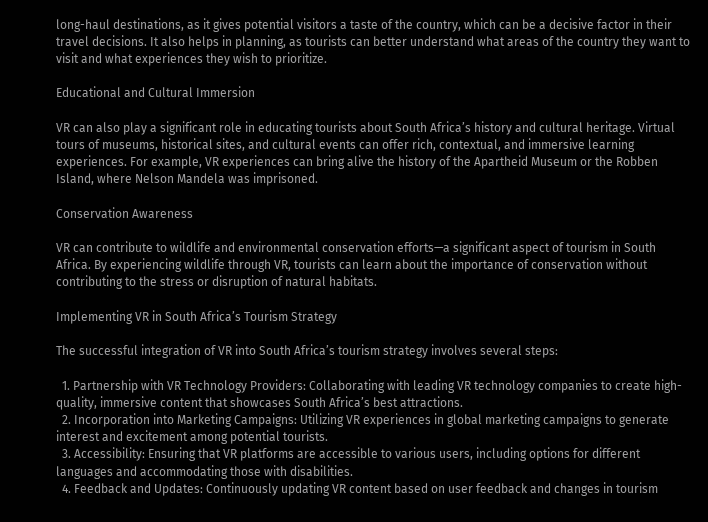long-haul destinations, as it gives potential visitors a taste of the country, which can be a decisive factor in their travel decisions. It also helps in planning, as tourists can better understand what areas of the country they want to visit and what experiences they wish to prioritize.

Educational and Cultural Immersion

VR can also play a significant role in educating tourists about South Africa’s history and cultural heritage. Virtual tours of museums, historical sites, and cultural events can offer rich, contextual, and immersive learning experiences. For example, VR experiences can bring alive the history of the Apartheid Museum or the Robben Island, where Nelson Mandela was imprisoned.

Conservation Awareness

VR can contribute to wildlife and environmental conservation efforts—a significant aspect of tourism in South Africa. By experiencing wildlife through VR, tourists can learn about the importance of conservation without contributing to the stress or disruption of natural habitats.

Implementing VR in South Africa’s Tourism Strategy

The successful integration of VR into South Africa’s tourism strategy involves several steps:

  1. Partnership with VR Technology Providers: Collaborating with leading VR technology companies to create high-quality, immersive content that showcases South Africa’s best attractions.
  2. Incorporation into Marketing Campaigns: Utilizing VR experiences in global marketing campaigns to generate interest and excitement among potential tourists.
  3. Accessibility: Ensuring that VR platforms are accessible to various users, including options for different languages and accommodating those with disabilities.
  4. Feedback and Updates: Continuously updating VR content based on user feedback and changes in tourism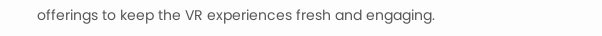offerings to keep the VR experiences fresh and engaging.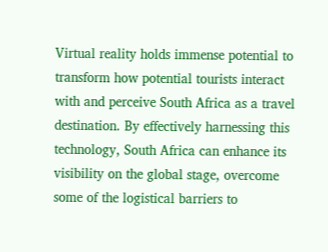Virtual reality holds immense potential to transform how potential tourists interact with and perceive South Africa as a travel destination. By effectively harnessing this technology, South Africa can enhance its visibility on the global stage, overcome some of the logistical barriers to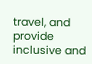travel, and provide inclusive and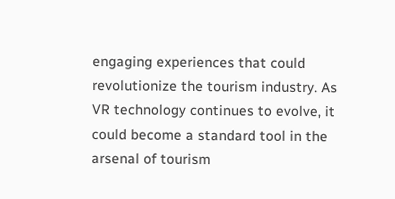engaging experiences that could revolutionize the tourism industry. As VR technology continues to evolve, it could become a standard tool in the arsenal of tourism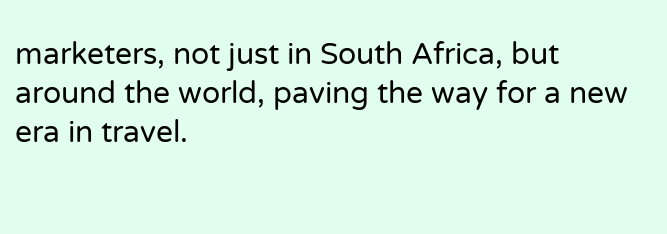marketers, not just in South Africa, but around the world, paving the way for a new era in travel.